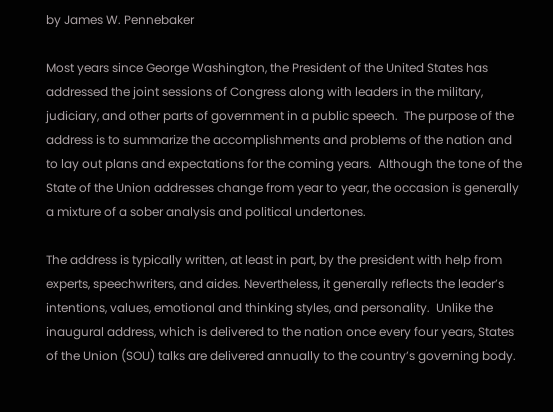by James W. Pennebaker

Most years since George Washington, the President of the United States has addressed the joint sessions of Congress along with leaders in the military, judiciary, and other parts of government in a public speech.  The purpose of the address is to summarize the accomplishments and problems of the nation and to lay out plans and expectations for the coming years.  Although the tone of the State of the Union addresses change from year to year, the occasion is generally a mixture of a sober analysis and political undertones.

The address is typically written, at least in part, by the president with help from experts, speechwriters, and aides. Nevertheless, it generally reflects the leader’s intentions, values, emotional and thinking styles, and personality.  Unlike the inaugural address, which is delivered to the nation once every four years, States of the Union (SOU) talks are delivered annually to the country’s governing body.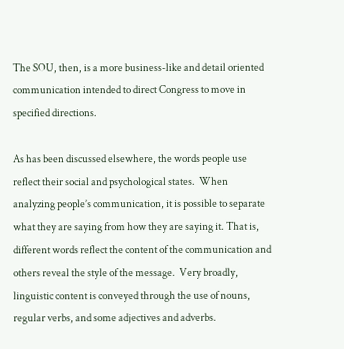The SOU, then, is a more business-like and detail oriented communication intended to direct Congress to move in specified directions.

As has been discussed elsewhere, the words people use reflect their social and psychological states.  When analyzing people’s communication, it is possible to separate what they are saying from how they are saying it. That is, different words reflect the content of the communication and others reveal the style of the message.  Very broadly, linguistic content is conveyed through the use of nouns, regular verbs, and some adjectives and adverbs.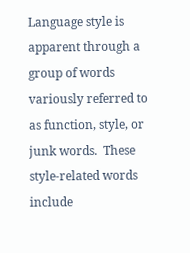Language style is apparent through a group of words variously referred to as function, style, or junk words.  These style-related words include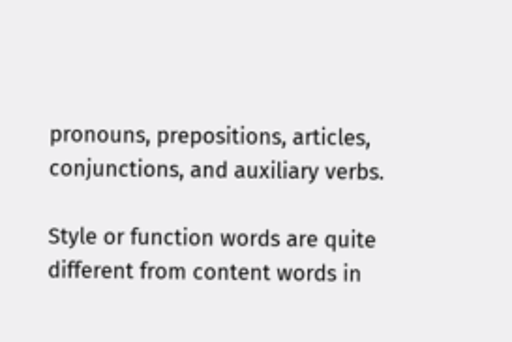pronouns, prepositions, articles, conjunctions, and auxiliary verbs.

Style or function words are quite different from content words in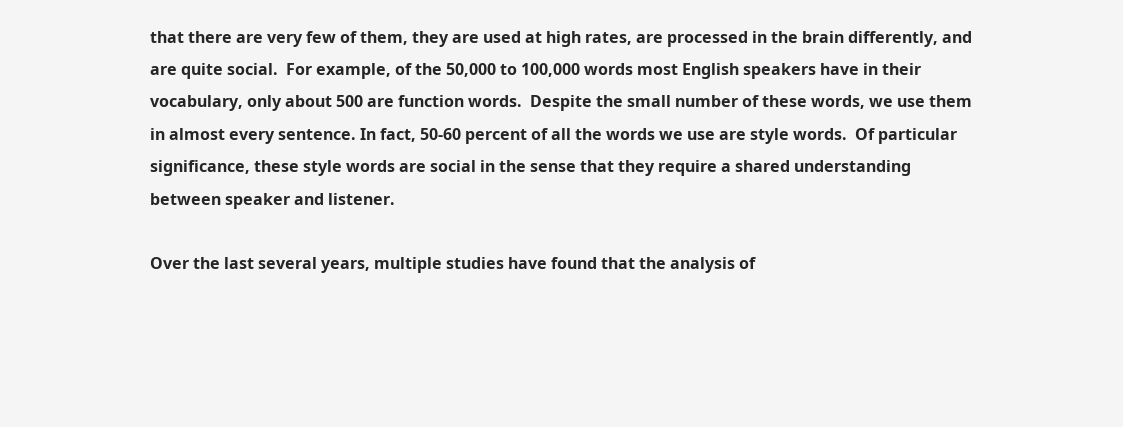that there are very few of them, they are used at high rates, are processed in the brain differently, and are quite social.  For example, of the 50,000 to 100,000 words most English speakers have in their vocabulary, only about 500 are function words.  Despite the small number of these words, we use them in almost every sentence. In fact, 50-60 percent of all the words we use are style words.  Of particular significance, these style words are social in the sense that they require a shared understanding between speaker and listener.

Over the last several years, multiple studies have found that the analysis of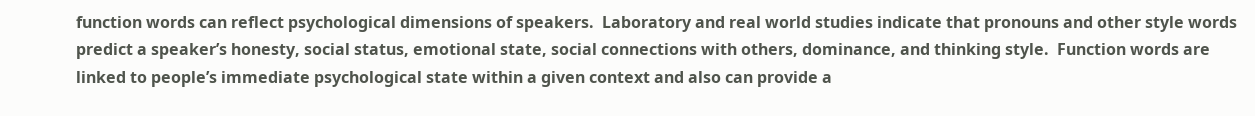function words can reflect psychological dimensions of speakers.  Laboratory and real world studies indicate that pronouns and other style words predict a speaker’s honesty, social status, emotional state, social connections with others, dominance, and thinking style.  Function words are linked to people’s immediate psychological state within a given context and also can provide a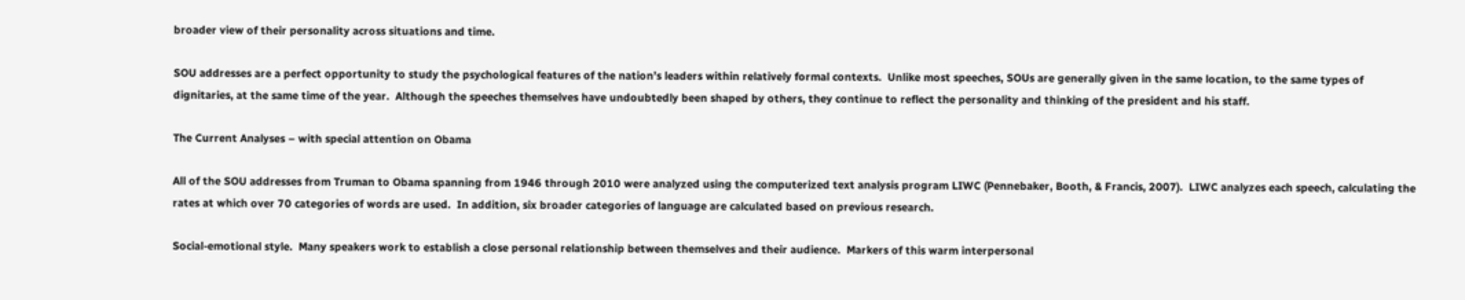broader view of their personality across situations and time.

SOU addresses are a perfect opportunity to study the psychological features of the nation’s leaders within relatively formal contexts.  Unlike most speeches, SOUs are generally given in the same location, to the same types of dignitaries, at the same time of the year.  Although the speeches themselves have undoubtedly been shaped by others, they continue to reflect the personality and thinking of the president and his staff.

The Current Analyses – with special attention on Obama

All of the SOU addresses from Truman to Obama spanning from 1946 through 2010 were analyzed using the computerized text analysis program LIWC (Pennebaker, Booth, & Francis, 2007).  LIWC analyzes each speech, calculating the rates at which over 70 categories of words are used.  In addition, six broader categories of language are calculated based on previous research.

Social-emotional style.  Many speakers work to establish a close personal relationship between themselves and their audience.  Markers of this warm interpersonal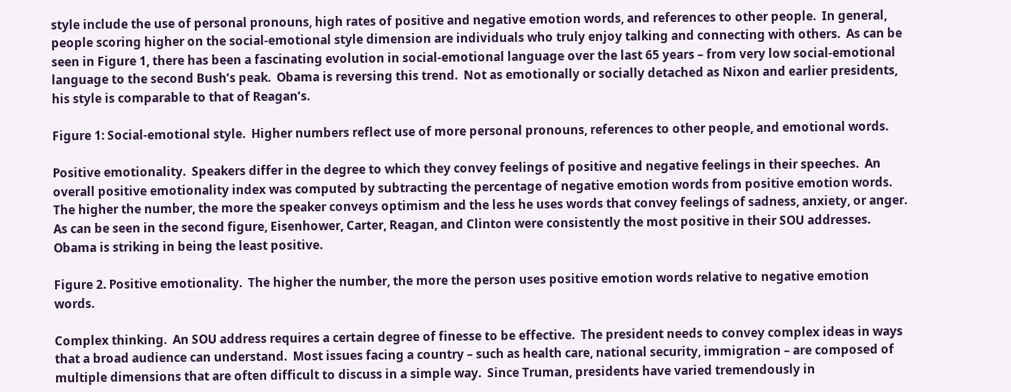style include the use of personal pronouns, high rates of positive and negative emotion words, and references to other people.  In general, people scoring higher on the social-emotional style dimension are individuals who truly enjoy talking and connecting with others.  As can be seen in Figure 1, there has been a fascinating evolution in social-emotional language over the last 65 years – from very low social-emotional language to the second Bush’s peak.  Obama is reversing this trend.  Not as emotionally or socially detached as Nixon and earlier presidents, his style is comparable to that of Reagan’s.

Figure 1: Social-emotional style.  Higher numbers reflect use of more personal pronouns, references to other people, and emotional words.

Positive emotionality.  Speakers differ in the degree to which they convey feelings of positive and negative feelings in their speeches.  An overall positive emotionality index was computed by subtracting the percentage of negative emotion words from positive emotion words.  The higher the number, the more the speaker conveys optimism and the less he uses words that convey feelings of sadness, anxiety, or anger.  As can be seen in the second figure, Eisenhower, Carter, Reagan, and Clinton were consistently the most positive in their SOU addresses. Obama is striking in being the least positive.

Figure 2. Positive emotionality.  The higher the number, the more the person uses positive emotion words relative to negative emotion words.

Complex thinking.  An SOU address requires a certain degree of finesse to be effective.  The president needs to convey complex ideas in ways that a broad audience can understand.  Most issues facing a country – such as health care, national security, immigration – are composed of multiple dimensions that are often difficult to discuss in a simple way.  Since Truman, presidents have varied tremendously in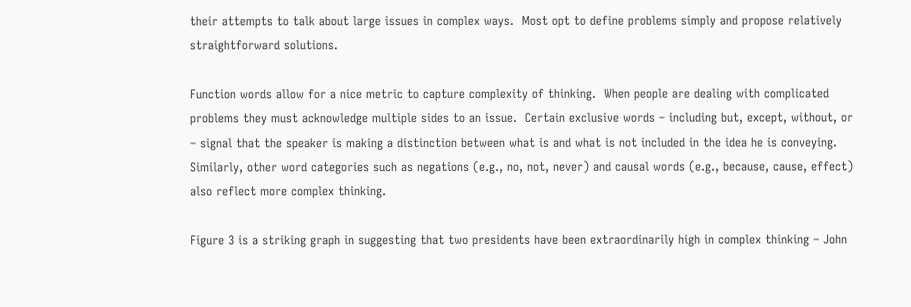their attempts to talk about large issues in complex ways.  Most opt to define problems simply and propose relatively straightforward solutions.

Function words allow for a nice metric to capture complexity of thinking.  When people are dealing with complicated problems they must acknowledge multiple sides to an issue.  Certain exclusive words – including but, except, without, or – signal that the speaker is making a distinction between what is and what is not included in the idea he is conveying.  Similarly, other word categories such as negations (e.g., no, not, never) and causal words (e.g., because, cause, effect) also reflect more complex thinking.

Figure 3 is a striking graph in suggesting that two presidents have been extraordinarily high in complex thinking – John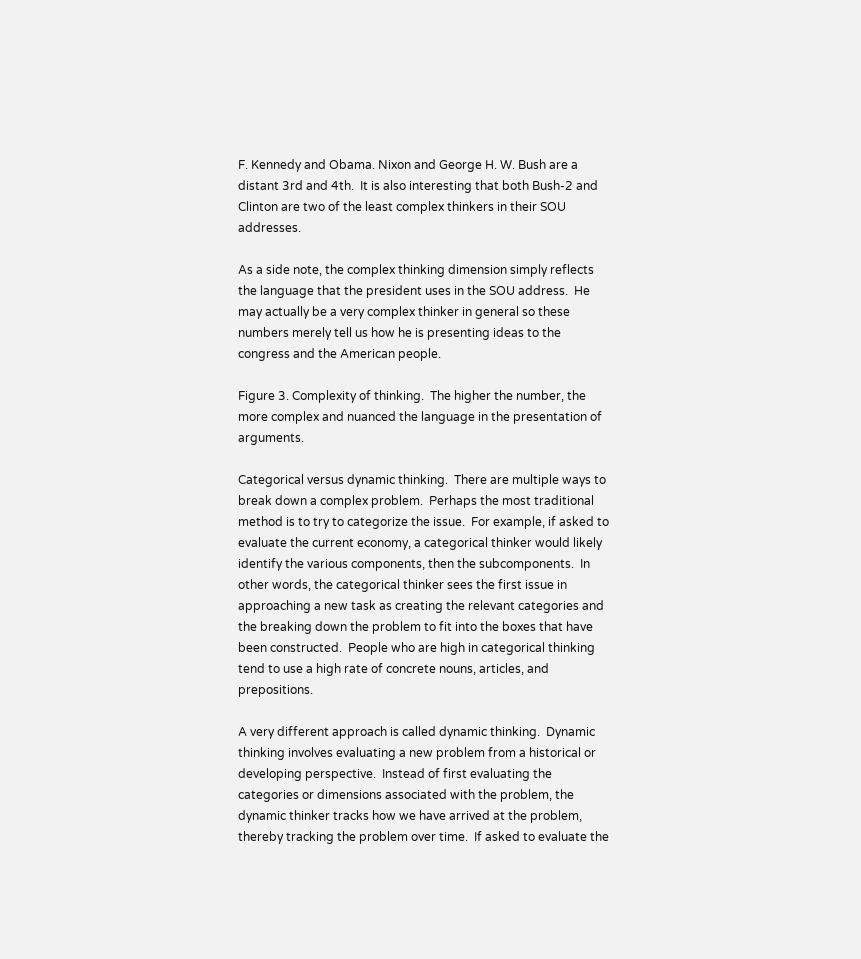F. Kennedy and Obama. Nixon and George H. W. Bush are a distant 3rd and 4th.  It is also interesting that both Bush-2 and Clinton are two of the least complex thinkers in their SOU addresses.

As a side note, the complex thinking dimension simply reflects the language that the president uses in the SOU address.  He may actually be a very complex thinker in general so these numbers merely tell us how he is presenting ideas to the congress and the American people.

Figure 3. Complexity of thinking.  The higher the number, the more complex and nuanced the language in the presentation of arguments.

Categorical versus dynamic thinking.  There are multiple ways to break down a complex problem.  Perhaps the most traditional method is to try to categorize the issue.  For example, if asked to evaluate the current economy, a categorical thinker would likely identify the various components, then the subcomponents.  In other words, the categorical thinker sees the first issue in approaching a new task as creating the relevant categories and the breaking down the problem to fit into the boxes that have been constructed.  People who are high in categorical thinking tend to use a high rate of concrete nouns, articles, and prepositions.

A very different approach is called dynamic thinking.  Dynamic thinking involves evaluating a new problem from a historical or developing perspective.  Instead of first evaluating the categories or dimensions associated with the problem, the dynamic thinker tracks how we have arrived at the problem, thereby tracking the problem over time.  If asked to evaluate the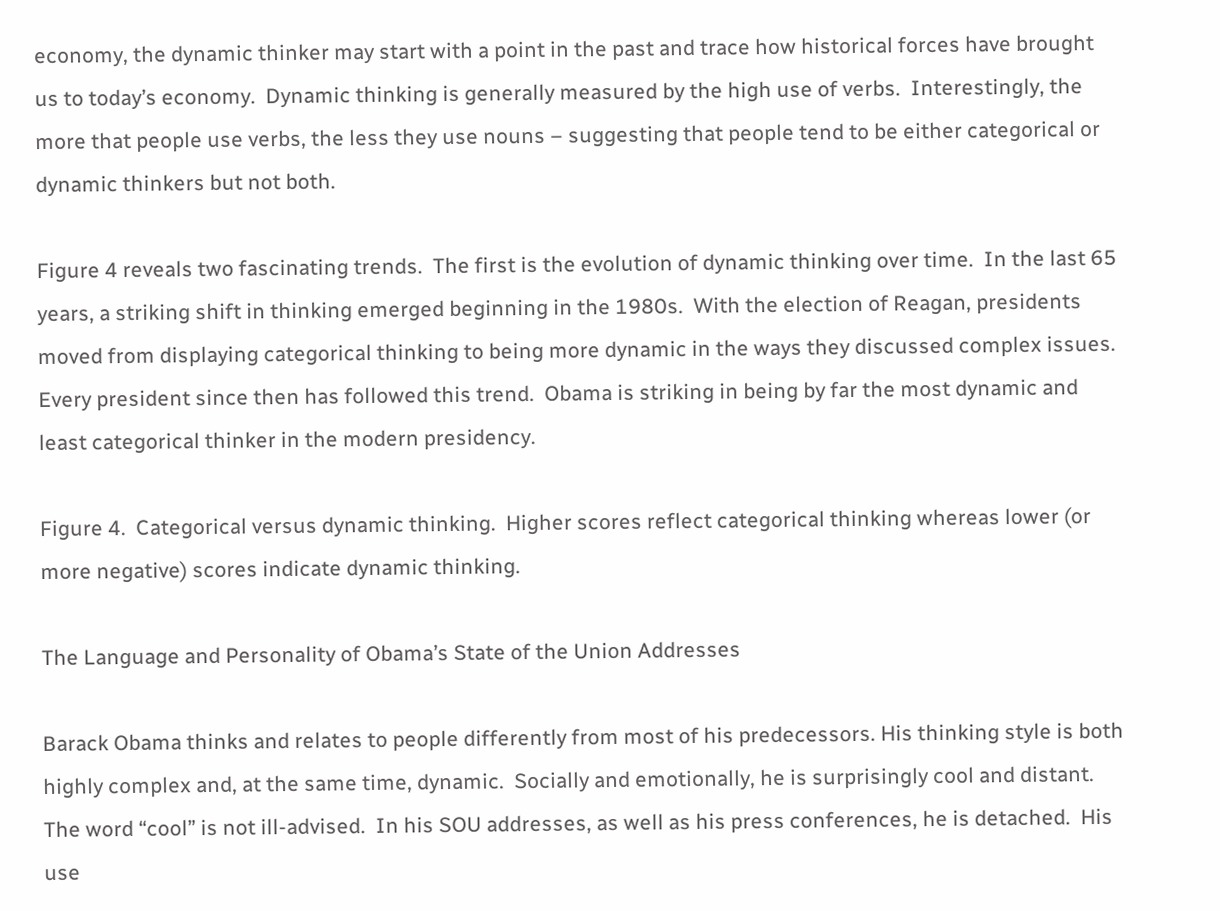economy, the dynamic thinker may start with a point in the past and trace how historical forces have brought us to today’s economy.  Dynamic thinking is generally measured by the high use of verbs.  Interestingly, the more that people use verbs, the less they use nouns – suggesting that people tend to be either categorical or dynamic thinkers but not both.

Figure 4 reveals two fascinating trends.  The first is the evolution of dynamic thinking over time.  In the last 65 years, a striking shift in thinking emerged beginning in the 1980s.  With the election of Reagan, presidents moved from displaying categorical thinking to being more dynamic in the ways they discussed complex issues.  Every president since then has followed this trend.  Obama is striking in being by far the most dynamic and least categorical thinker in the modern presidency.

Figure 4.  Categorical versus dynamic thinking.  Higher scores reflect categorical thinking whereas lower (or more negative) scores indicate dynamic thinking.

The Language and Personality of Obama’s State of the Union Addresses

Barack Obama thinks and relates to people differently from most of his predecessors. His thinking style is both highly complex and, at the same time, dynamic.  Socially and emotionally, he is surprisingly cool and distant.  The word “cool” is not ill-advised.  In his SOU addresses, as well as his press conferences, he is detached.  His use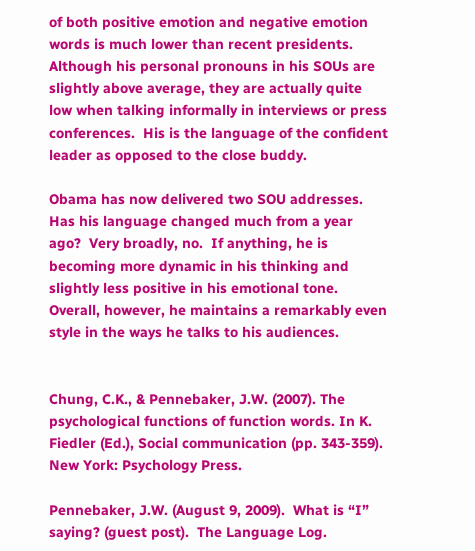of both positive emotion and negative emotion words is much lower than recent presidents.  Although his personal pronouns in his SOUs are slightly above average, they are actually quite low when talking informally in interviews or press conferences.  His is the language of the confident leader as opposed to the close buddy.

Obama has now delivered two SOU addresses.  Has his language changed much from a year ago?  Very broadly, no.  If anything, he is becoming more dynamic in his thinking and slightly less positive in his emotional tone.  Overall, however, he maintains a remarkably even style in the ways he talks to his audiences.


Chung, C.K., & Pennebaker, J.W. (2007). The psychological functions of function words. In K. Fiedler (Ed.), Social communication (pp. 343-359). New York: Psychology Press.

Pennebaker, J.W. (August 9, 2009).  What is “I” saying? (guest post).  The Language Log.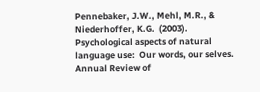Pennebaker, J.W., Mehl, M.R., & Niederhoffer, K.G.  (2003).  Psychological aspects of natural language use:  Our words, our selves.  Annual Review of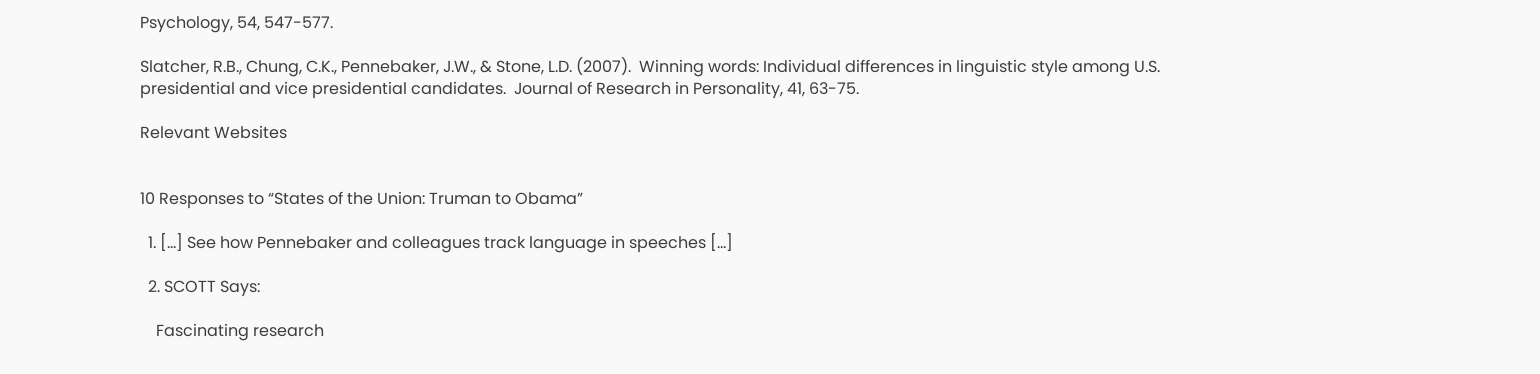Psychology, 54, 547-577.

Slatcher, R.B., Chung, C.K., Pennebaker, J.W., & Stone, L.D. (2007).  Winning words: Individual differences in linguistic style among U.S. presidential and vice presidential candidates.  Journal of Research in Personality, 41, 63-75.

Relevant Websites


10 Responses to “States of the Union: Truman to Obama”

  1. […] See how Pennebaker and colleagues track language in speeches […]

  2. SCOTT Says:

    Fascinating research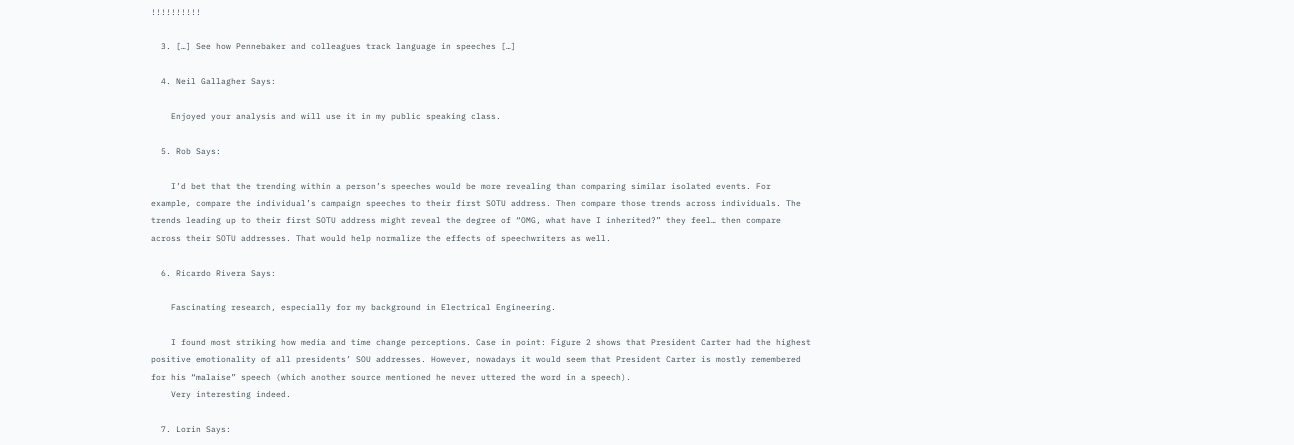!!!!!!!!!!

  3. […] See how Pennebaker and colleagues track language in speeches […]

  4. Neil Gallagher Says:

    Enjoyed your analysis and will use it in my public speaking class.

  5. Rob Says:

    I’d bet that the trending within a person’s speeches would be more revealing than comparing similar isolated events. For example, compare the individual’s campaign speeches to their first SOTU address. Then compare those trends across individuals. The trends leading up to their first SOTU address might reveal the degree of “OMG, what have I inherited?” they feel… then compare across their SOTU addresses. That would help normalize the effects of speechwriters as well.

  6. Ricardo Rivera Says:

    Fascinating research, especially for my background in Electrical Engineering.

    I found most striking how media and time change perceptions. Case in point: Figure 2 shows that President Carter had the highest positive emotionality of all presidents’ SOU addresses. However, nowadays it would seem that President Carter is mostly remembered for his “malaise” speech (which another source mentioned he never uttered the word in a speech).
    Very interesting indeed.

  7. Lorin Says: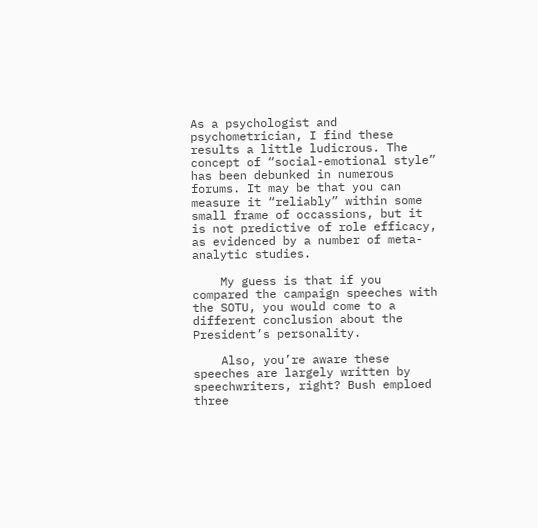As a psychologist and psychometrician, I find these results a little ludicrous. The concept of “social-emotional style” has been debunked in numerous forums. It may be that you can measure it “reliably” within some small frame of occassions, but it is not predictive of role efficacy, as evidenced by a number of meta-analytic studies.

    My guess is that if you compared the campaign speeches with the SOTU, you would come to a different conclusion about the President’s personality.

    Also, you’re aware these speeches are largely written by speechwriters, right? Bush emploed three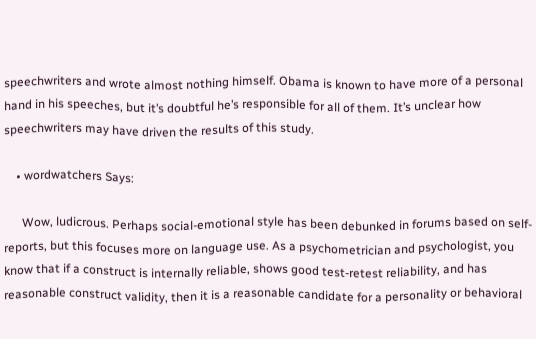speechwriters and wrote almost nothing himself. Obama is known to have more of a personal hand in his speeches, but it’s doubtful he’s responsible for all of them. It’s unclear how speechwriters may have driven the results of this study.

    • wordwatchers Says:

      Wow, ludicrous. Perhaps social-emotional style has been debunked in forums based on self-reports, but this focuses more on language use. As a psychometrician and psychologist, you know that if a construct is internally reliable, shows good test-retest reliability, and has reasonable construct validity, then it is a reasonable candidate for a personality or behavioral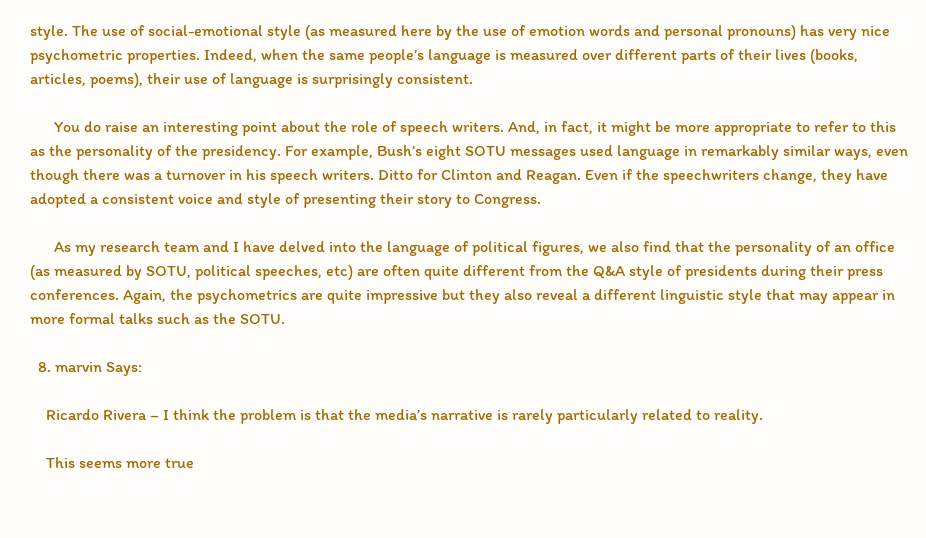style. The use of social-emotional style (as measured here by the use of emotion words and personal pronouns) has very nice psychometric properties. Indeed, when the same people’s language is measured over different parts of their lives (books, articles, poems), their use of language is surprisingly consistent.

      You do raise an interesting point about the role of speech writers. And, in fact, it might be more appropriate to refer to this as the personality of the presidency. For example, Bush’s eight SOTU messages used language in remarkably similar ways, even though there was a turnover in his speech writers. Ditto for Clinton and Reagan. Even if the speechwriters change, they have adopted a consistent voice and style of presenting their story to Congress.

      As my research team and I have delved into the language of political figures, we also find that the personality of an office (as measured by SOTU, political speeches, etc) are often quite different from the Q&A style of presidents during their press conferences. Again, the psychometrics are quite impressive but they also reveal a different linguistic style that may appear in more formal talks such as the SOTU.

  8. marvin Says:

    Ricardo Rivera – I think the problem is that the media’s narrative is rarely particularly related to reality.

    This seems more true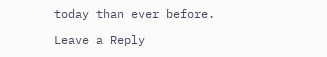today than ever before.

Leave a Reply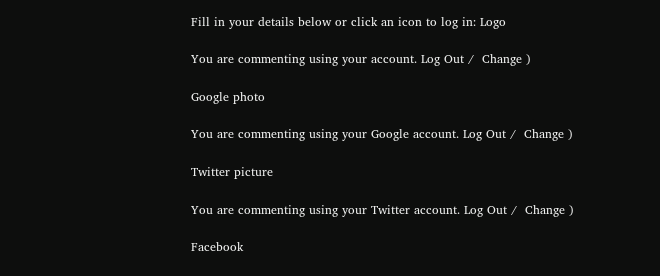Fill in your details below or click an icon to log in: Logo

You are commenting using your account. Log Out /  Change )

Google photo

You are commenting using your Google account. Log Out /  Change )

Twitter picture

You are commenting using your Twitter account. Log Out /  Change )

Facebook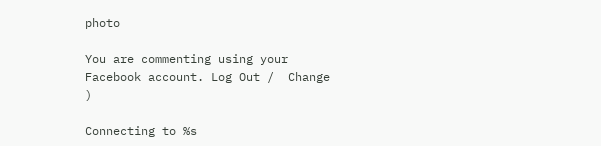photo

You are commenting using your Facebook account. Log Out /  Change )

Connecting to %s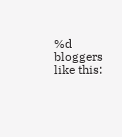%d bloggers like this: